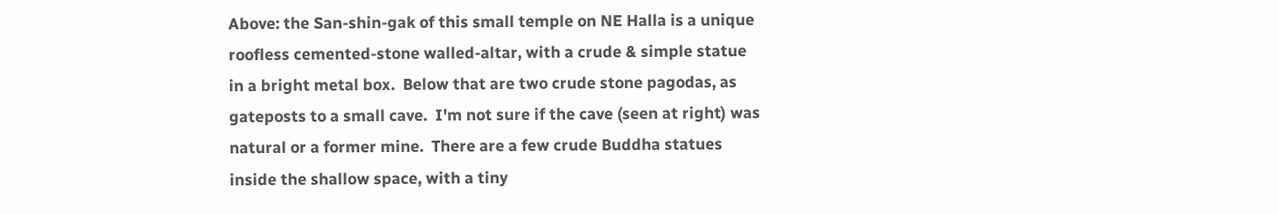Above: the San-shin-gak of this small temple on NE Halla is a unique roofless cemented-stone walled-altar, with a crude & simple statue in a bright metal box.  Below that are two crude stone pagodas, as gateposts to a small cave.  I'm not sure if the cave (seen at right) was natural or a former mine.  There are a few crude Buddha statues inside the shallow space, with a tiny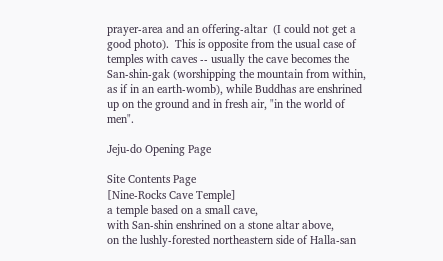prayer-area and an offering-altar  (I could not get a good photo).  This is opposite from the usual case of temples with caves -- usually the cave becomes the San-shin-gak (worshipping the mountain from within, as if in an earth-womb), while Buddhas are enshrined up on the ground and in fresh air, "in the world of men".

Jeju-do Opening Page

Site Contents Page
[Nine-Rocks Cave Temple]
a temple based on a small cave,
with San-shin enshrined on a stone altar above,
on the lushly-forested northeastern side of Halla-san